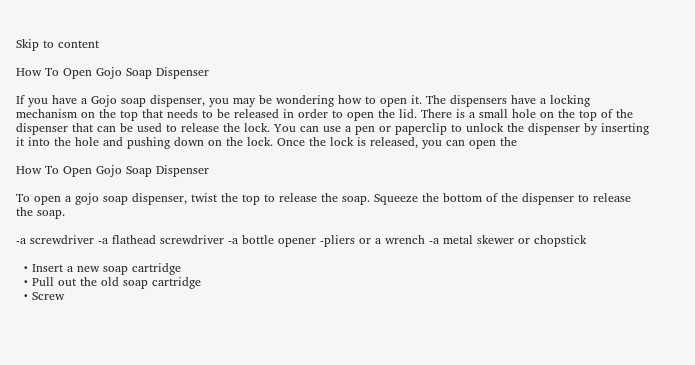Skip to content

How To Open Gojo Soap Dispenser

If you have a Gojo soap dispenser, you may be wondering how to open it. The dispensers have a locking mechanism on the top that needs to be released in order to open the lid. There is a small hole on the top of the dispenser that can be used to release the lock. You can use a pen or paperclip to unlock the dispenser by inserting it into the hole and pushing down on the lock. Once the lock is released, you can open the

How To Open Gojo Soap Dispenser

To open a gojo soap dispenser, twist the top to release the soap. Squeeze the bottom of the dispenser to release the soap.

-a screwdriver -a flathead screwdriver -a bottle opener -pliers or a wrench -a metal skewer or chopstick

  • Insert a new soap cartridge
  • Pull out the old soap cartridge
  • Screw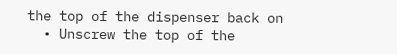the top of the dispenser back on
  • Unscrew the top of the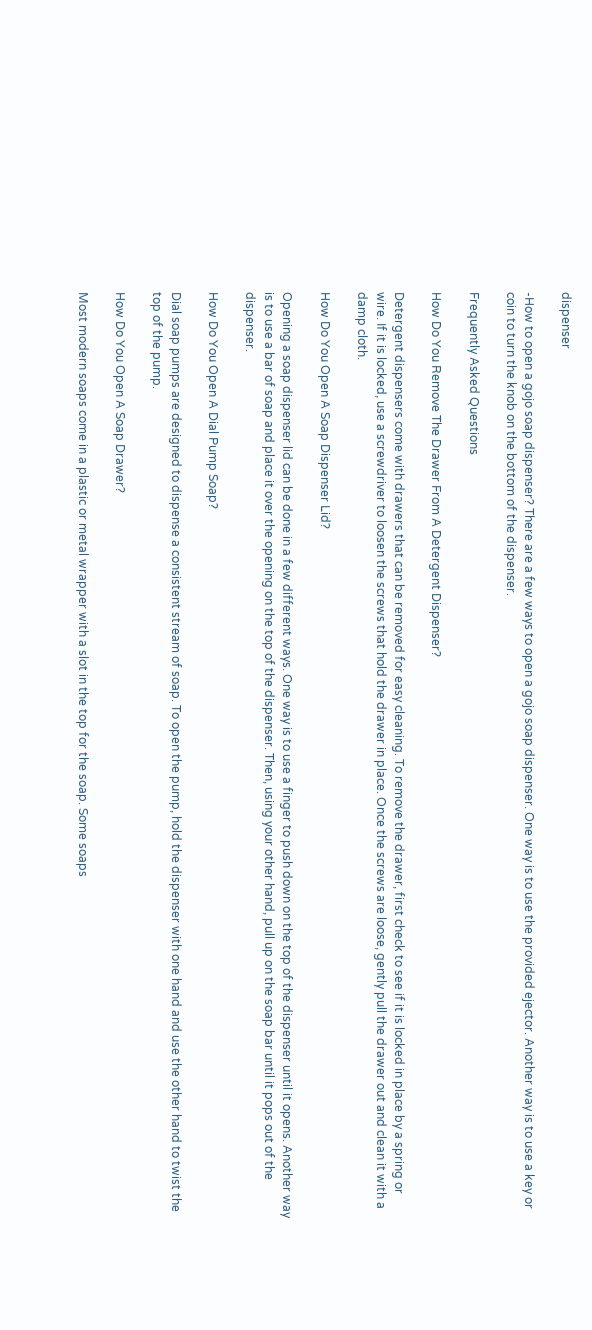dispenser

-How to open a gojo soap dispenser? There are a few ways to open a gojo soap dispenser. One way is to use the provided ejector. Another way is to use a key or coin to turn the knob on the bottom of the dispenser.

Frequently Asked Questions

How Do You Remove The Drawer From A Detergent Dispenser?

Detergent dispensers come with drawers that can be removed for easy cleaning. To remove the drawer, first check to see if it is locked in place by a spring or wire. If it is locked, use a screwdriver to loosen the screws that hold the drawer in place. Once the screws are loose, gently pull the drawer out and clean it with a damp cloth.

How Do You Open A Soap Dispenser Lid?

Opening a soap dispenser lid can be done in a few different ways. One way is to use a finger to push down on the top of the dispenser until it opens. Another way is to use a bar of soap and place it over the opening on the top of the dispenser. Then, using your other hand, pull up on the soap bar until it pops out of the dispenser.

How Do You Open A Dial Pump Soap?

Dial soap pumps are designed to dispense a consistent stream of soap. To open the pump, hold the dispenser with one hand and use the other hand to twist the top of the pump.

How Do You Open A Soap Drawer?

Most modern soaps come in a plastic or metal wrapper with a slot in the top for the soap. Some soaps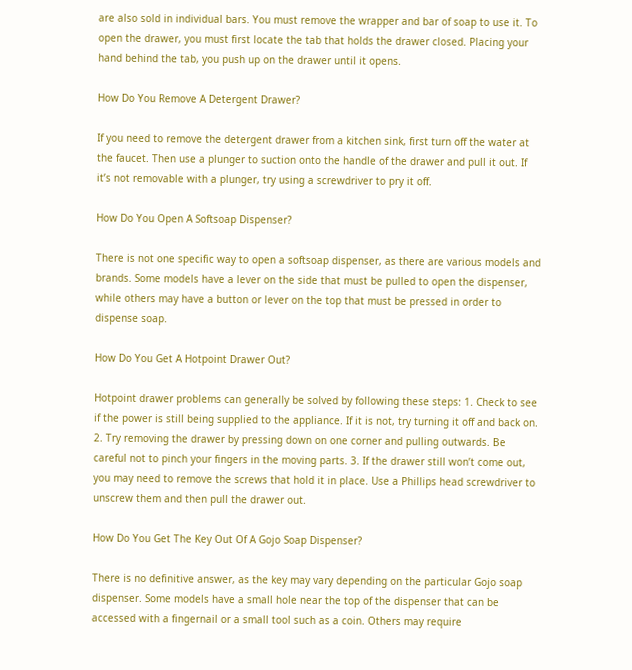are also sold in individual bars. You must remove the wrapper and bar of soap to use it. To open the drawer, you must first locate the tab that holds the drawer closed. Placing your hand behind the tab, you push up on the drawer until it opens.

How Do You Remove A Detergent Drawer?

If you need to remove the detergent drawer from a kitchen sink, first turn off the water at the faucet. Then use a plunger to suction onto the handle of the drawer and pull it out. If it’s not removable with a plunger, try using a screwdriver to pry it off.

How Do You Open A Softsoap Dispenser?

There is not one specific way to open a softsoap dispenser, as there are various models and brands. Some models have a lever on the side that must be pulled to open the dispenser, while others may have a button or lever on the top that must be pressed in order to dispense soap.

How Do You Get A Hotpoint Drawer Out?

Hotpoint drawer problems can generally be solved by following these steps: 1. Check to see if the power is still being supplied to the appliance. If it is not, try turning it off and back on. 2. Try removing the drawer by pressing down on one corner and pulling outwards. Be careful not to pinch your fingers in the moving parts. 3. If the drawer still won’t come out, you may need to remove the screws that hold it in place. Use a Phillips head screwdriver to unscrew them and then pull the drawer out.

How Do You Get The Key Out Of A Gojo Soap Dispenser?

There is no definitive answer, as the key may vary depending on the particular Gojo soap dispenser. Some models have a small hole near the top of the dispenser that can be accessed with a fingernail or a small tool such as a coin. Others may require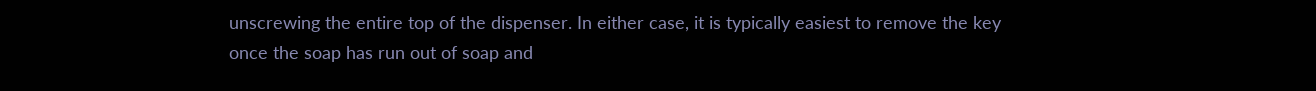unscrewing the entire top of the dispenser. In either case, it is typically easiest to remove the key once the soap has run out of soap and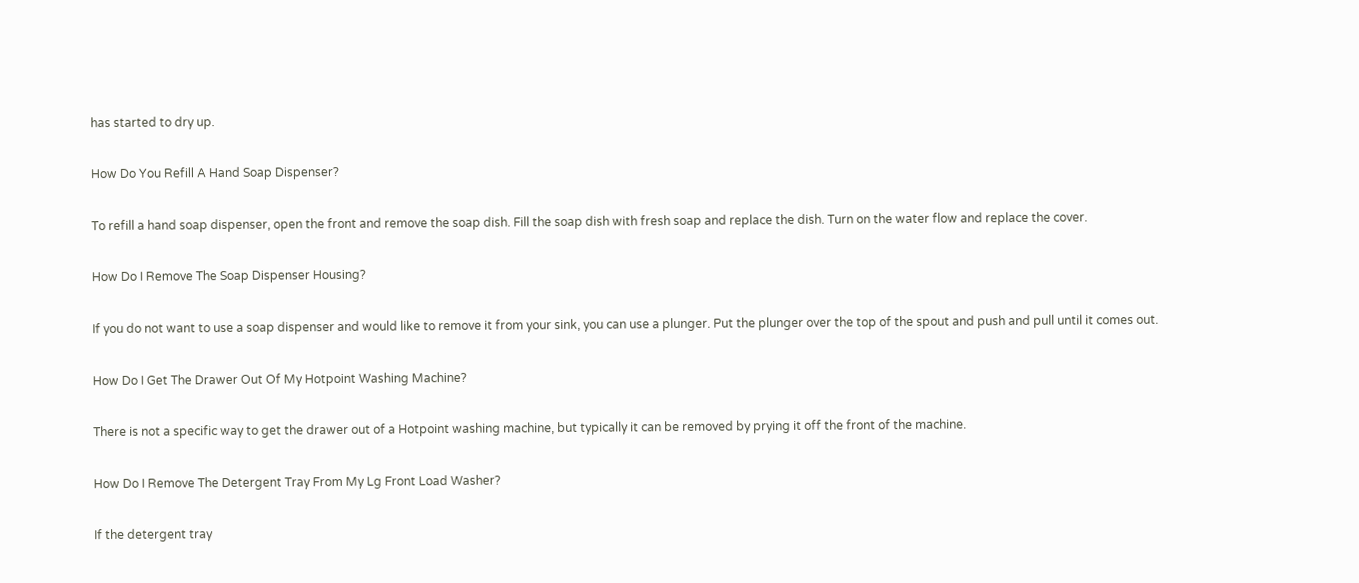has started to dry up.

How Do You Refill A Hand Soap Dispenser?

To refill a hand soap dispenser, open the front and remove the soap dish. Fill the soap dish with fresh soap and replace the dish. Turn on the water flow and replace the cover.

How Do I Remove The Soap Dispenser Housing?

If you do not want to use a soap dispenser and would like to remove it from your sink, you can use a plunger. Put the plunger over the top of the spout and push and pull until it comes out.

How Do I Get The Drawer Out Of My Hotpoint Washing Machine?

There is not a specific way to get the drawer out of a Hotpoint washing machine, but typically it can be removed by prying it off the front of the machine.

How Do I Remove The Detergent Tray From My Lg Front Load Washer?

If the detergent tray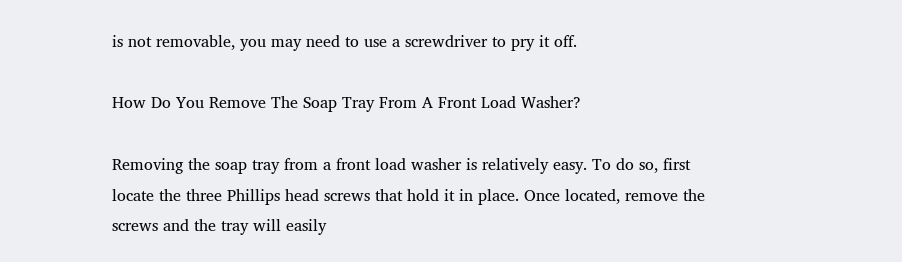is not removable, you may need to use a screwdriver to pry it off.

How Do You Remove The Soap Tray From A Front Load Washer?

Removing the soap tray from a front load washer is relatively easy. To do so, first locate the three Phillips head screws that hold it in place. Once located, remove the screws and the tray will easily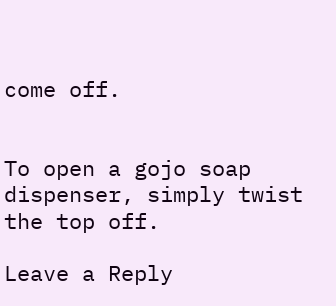come off.


To open a gojo soap dispenser, simply twist the top off.

Leave a Reply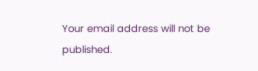Your email address will not be published.